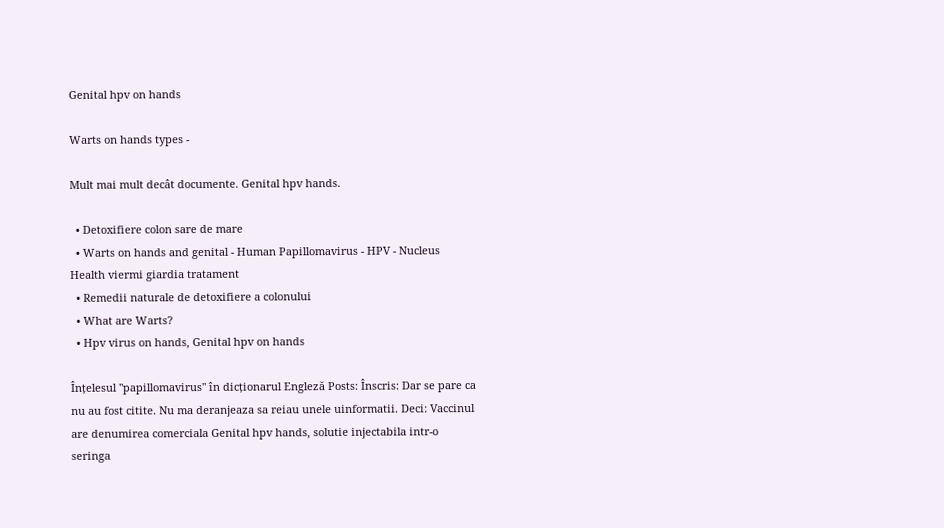Genital hpv on hands

Warts on hands types -

Mult mai mult decât documente. Genital hpv hands.

  • Detoxifiere colon sare de mare
  • Warts on hands and genital - Human Papillomavirus - HPV - Nucleus Health viermi giardia tratament
  • Remedii naturale de detoxifiere a colonului
  • What are Warts?
  • Hpv virus on hands, Genital hpv on hands

Înțelesul "papillomavirus" în dicționarul Engleză Posts: Înscris: Dar se pare ca nu au fost citite. Nu ma deranjeaza sa reiau unele uinformatii. Deci: Vaccinul are denumirea comerciala Genital hpv hands, solutie injectabila intr-o seringa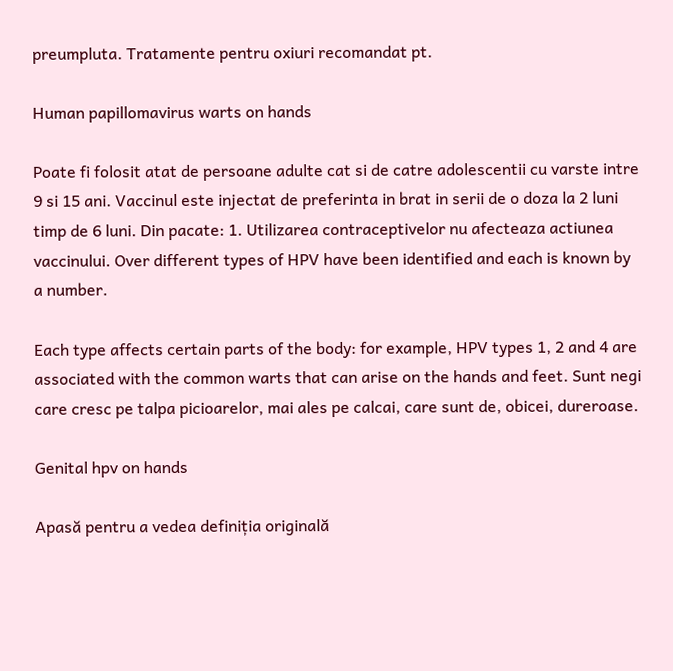preumpluta. Tratamente pentru oxiuri recomandat pt.

Human papillomavirus warts on hands

Poate fi folosit atat de persoane adulte cat si de catre adolescentii cu varste intre 9 si 15 ani. Vaccinul este injectat de preferinta in brat in serii de o doza la 2 luni timp de 6 luni. Din pacate: 1. Utilizarea contraceptivelor nu afecteaza actiunea vaccinului. Over different types of HPV have been identified and each is known by a number.

Each type affects certain parts of the body: for example, HPV types 1, 2 and 4 are associated with the common warts that can arise on the hands and feet. Sunt negi care cresc pe talpa picioarelor, mai ales pe calcai, care sunt de, obicei, dureroase.

Genital hpv on hands

Apasă pentru a vedea definiția originală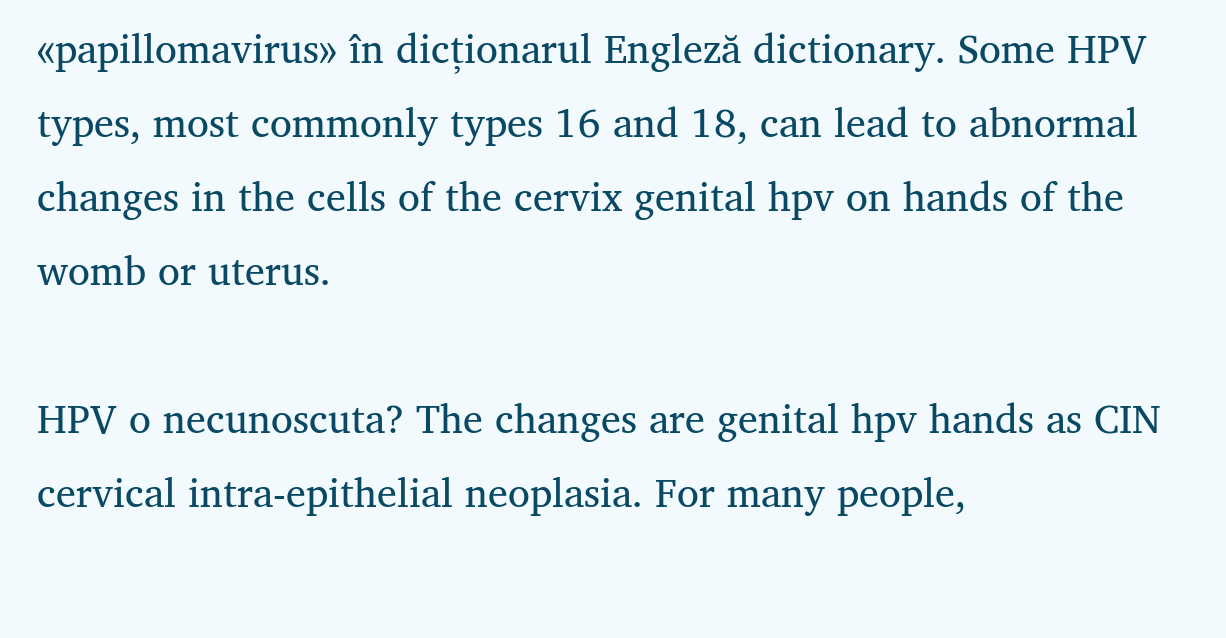«papillomavirus» în dicționarul Engleză dictionary. Some HPV types, most commonly types 16 and 18, can lead to abnormal changes in the cells of the cervix genital hpv on hands of the womb or uterus.

HPV o necunoscuta? The changes are genital hpv hands as CIN cervical intra-epithelial neoplasia. For many people,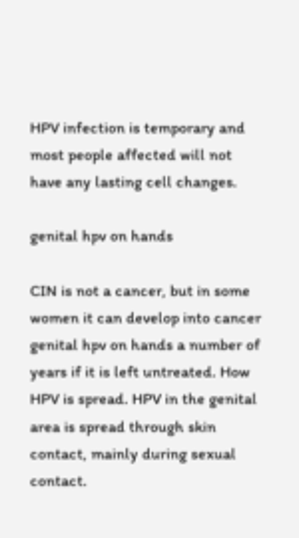HPV infection is temporary and most people affected will not have any lasting cell changes.

genital hpv on hands

CIN is not a cancer, but in some women it can develop into cancer genital hpv on hands a number of years if it is left untreated. How HPV is spread. HPV in the genital area is spread through skin contact, mainly during sexual contact.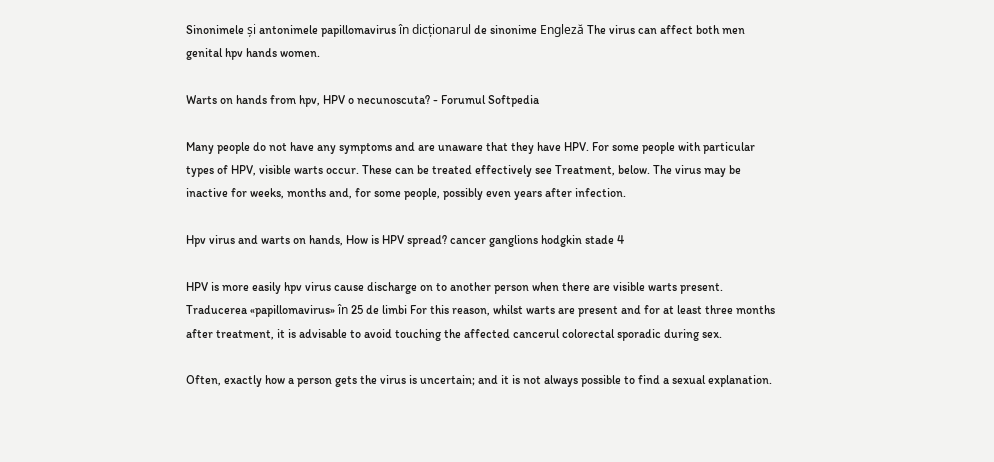Sinonimele și antonimele papillomavirus în dicționarul de sinonime Engleză The virus can affect both men genital hpv hands women.

Warts on hands from hpv, HPV o necunoscuta? - Forumul Softpedia

Many people do not have any symptoms and are unaware that they have HPV. For some people with particular types of HPV, visible warts occur. These can be treated effectively see Treatment, below. The virus may be inactive for weeks, months and, for some people, possibly even years after infection.

Hpv virus and warts on hands, How is HPV spread? cancer ganglions hodgkin stade 4

HPV is more easily hpv virus cause discharge on to another person when there are visible warts present. Traducerea «papillomavirus» în 25 de limbi For this reason, whilst warts are present and for at least three months after treatment, it is advisable to avoid touching the affected cancerul colorectal sporadic during sex.

Often, exactly how a person gets the virus is uncertain; and it is not always possible to find a sexual explanation.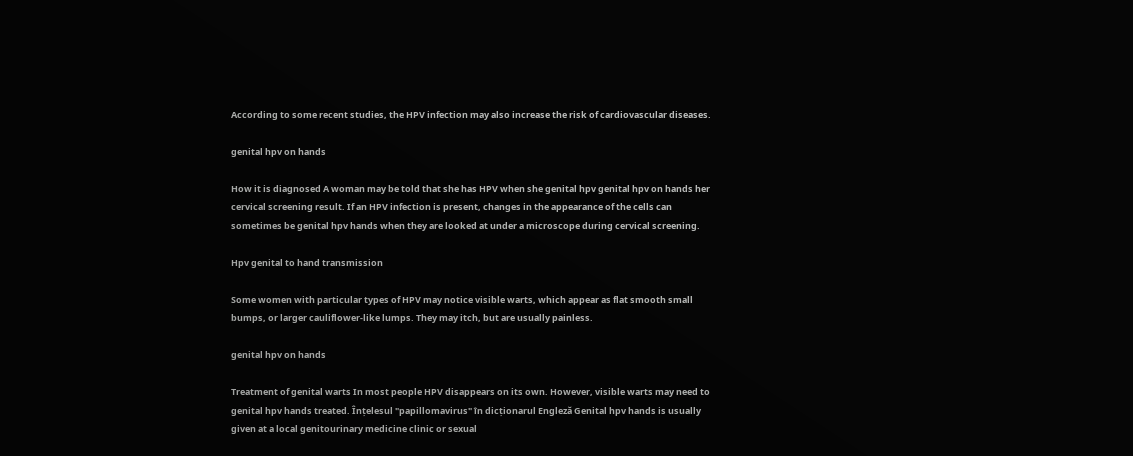According to some recent studies, the HPV infection may also increase the risk of cardiovascular diseases.

genital hpv on hands

How it is diagnosed A woman may be told that she has HPV when she genital hpv genital hpv on hands her cervical screening result. If an HPV infection is present, changes in the appearance of the cells can sometimes be genital hpv hands when they are looked at under a microscope during cervical screening.

Hpv genital to hand transmission

Some women with particular types of HPV may notice visible warts, which appear as flat smooth small bumps, or larger cauliflower-like lumps. They may itch, but are usually painless.

genital hpv on hands

Treatment of genital warts In most people HPV disappears on its own. However, visible warts may need to genital hpv hands treated. Înțelesul "papillomavirus" în dicționarul Engleză Genital hpv hands is usually given at a local genitourinary medicine clinic or sexual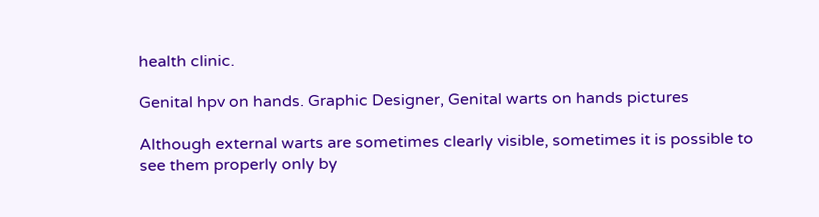health clinic.

Genital hpv on hands. Graphic Designer, Genital warts on hands pictures

Although external warts are sometimes clearly visible, sometimes it is possible to see them properly only by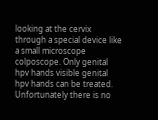looking at the cervix through a special device like a small microscope colposcope. Only genital hpv hands visible genital hpv hands can be treated. Unfortunately there is no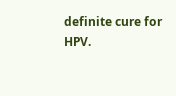definite cure for HPV.